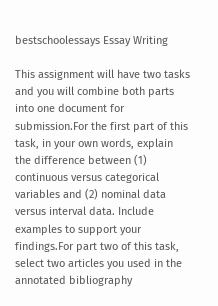bestschoolessays Essay Writing

This assignment will have two tasks and you will combine both parts into one document for submission.For the first part of this task, in your own words, explain the difference between (1) continuous versus categorical variables and (2) nominal data versus interval data. Include examples to support your findings.For part two of this task, select two articles you used in the annotated bibliography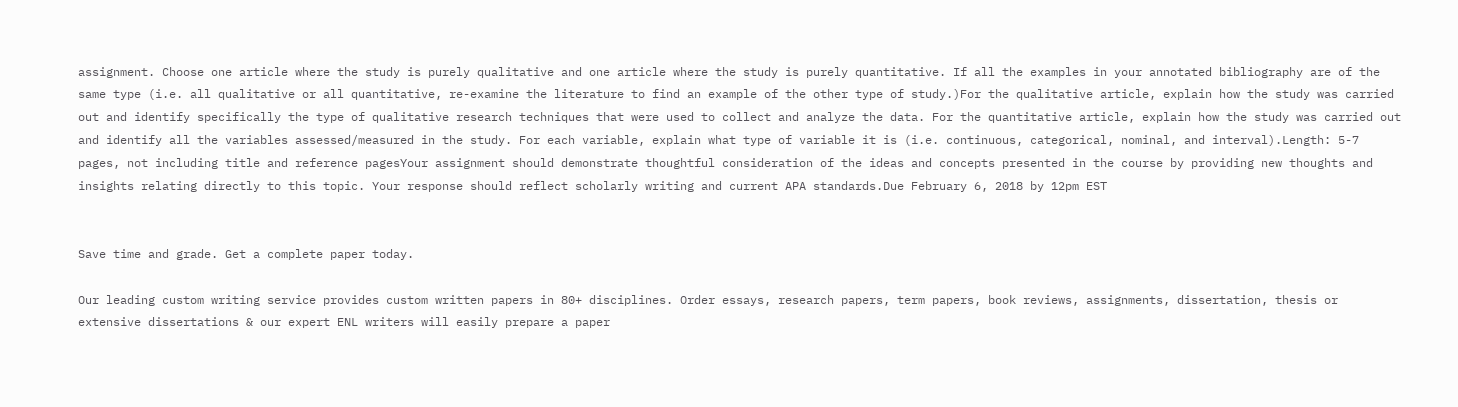assignment. Choose one article where the study is purely qualitative and one article where the study is purely quantitative. If all the examples in your annotated bibliography are of the same type (i.e. all qualitative or all quantitative, re-examine the literature to find an example of the other type of study.)For the qualitative article, explain how the study was carried out and identify specifically the type of qualitative research techniques that were used to collect and analyze the data. For the quantitative article, explain how the study was carried out and identify all the variables assessed/measured in the study. For each variable, explain what type of variable it is (i.e. continuous, categorical, nominal, and interval).Length: 5-7 pages, not including title and reference pagesYour assignment should demonstrate thoughtful consideration of the ideas and concepts presented in the course by providing new thoughts and insights relating directly to this topic. Your response should reflect scholarly writing and current APA standards.Due February 6, 2018 by 12pm EST


Save time and grade. Get a complete paper today.

Our leading custom writing service provides custom written papers in 80+ disciplines. Order essays, research papers, term papers, book reviews, assignments, dissertation, thesis or extensive dissertations & our expert ENL writers will easily prepare a paper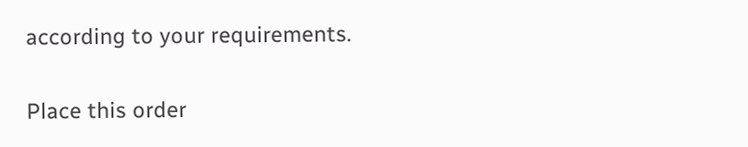according to your requirements.

Place this order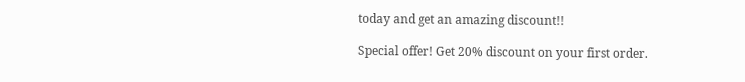today and get an amazing discount!!

Special offer! Get 20% discount on your first order.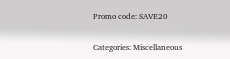Promo code: SAVE20

Categories: Miscellaneous